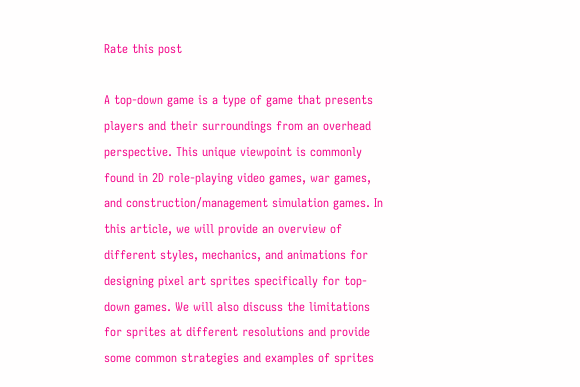Rate this post

A top-down game is a type of game that presents players and their surroundings from an overhead perspective. This unique viewpoint is commonly found in 2D role-playing video games, war games, and construction/management simulation games. In this article, we will provide an overview of different styles, mechanics, and animations for designing pixel art sprites specifically for top-down games. We will also discuss the limitations for sprites at different resolutions and provide some common strategies and examples of sprites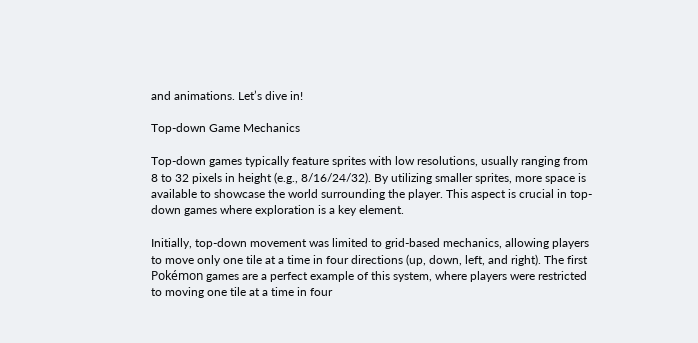and animations. Let’s dive in!

Top-down Game Mechanics

Top-down games typically feature sprites with low resolutions, usually ranging from 8 to 32 pixels in height (e.g., 8/16/24/32). By utilizing smaller sprites, more space is available to showcase the world surrounding the player. This aspect is crucial in top-down games where exploration is a key element.

Initially, top-down movement was limited to grid-based mechanics, allowing players to move only one tile at a time in four directions (up, down, left, and right). The first Pokémon games are a perfect example of this system, where players were restricted to moving one tile at a time in four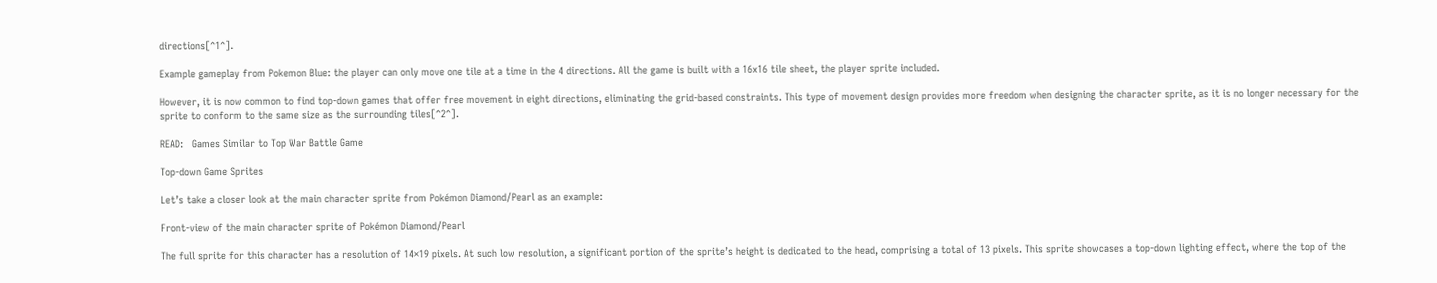directions[^1^].

Example gameplay from Pokemon Blue: the player can only move one tile at a time in the 4 directions. All the game is built with a 16x16 tile sheet, the player sprite included.

However, it is now common to find top-down games that offer free movement in eight directions, eliminating the grid-based constraints. This type of movement design provides more freedom when designing the character sprite, as it is no longer necessary for the sprite to conform to the same size as the surrounding tiles[^2^].

READ:   Games Similar to Top War Battle Game

Top-down Game Sprites

Let’s take a closer look at the main character sprite from Pokémon Diamond/Pearl as an example:

Front-view of the main character sprite of Pokémon Diamond/Pearl

The full sprite for this character has a resolution of 14×19 pixels. At such low resolution, a significant portion of the sprite’s height is dedicated to the head, comprising a total of 13 pixels. This sprite showcases a top-down lighting effect, where the top of the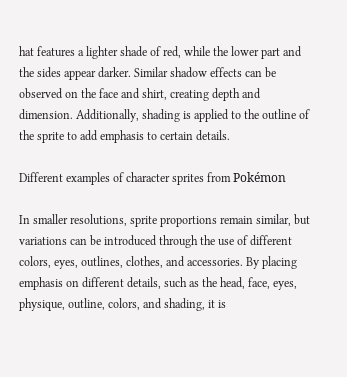hat features a lighter shade of red, while the lower part and the sides appear darker. Similar shadow effects can be observed on the face and shirt, creating depth and dimension. Additionally, shading is applied to the outline of the sprite to add emphasis to certain details.

Different examples of character sprites from Pokémon

In smaller resolutions, sprite proportions remain similar, but variations can be introduced through the use of different colors, eyes, outlines, clothes, and accessories. By placing emphasis on different details, such as the head, face, eyes, physique, outline, colors, and shading, it is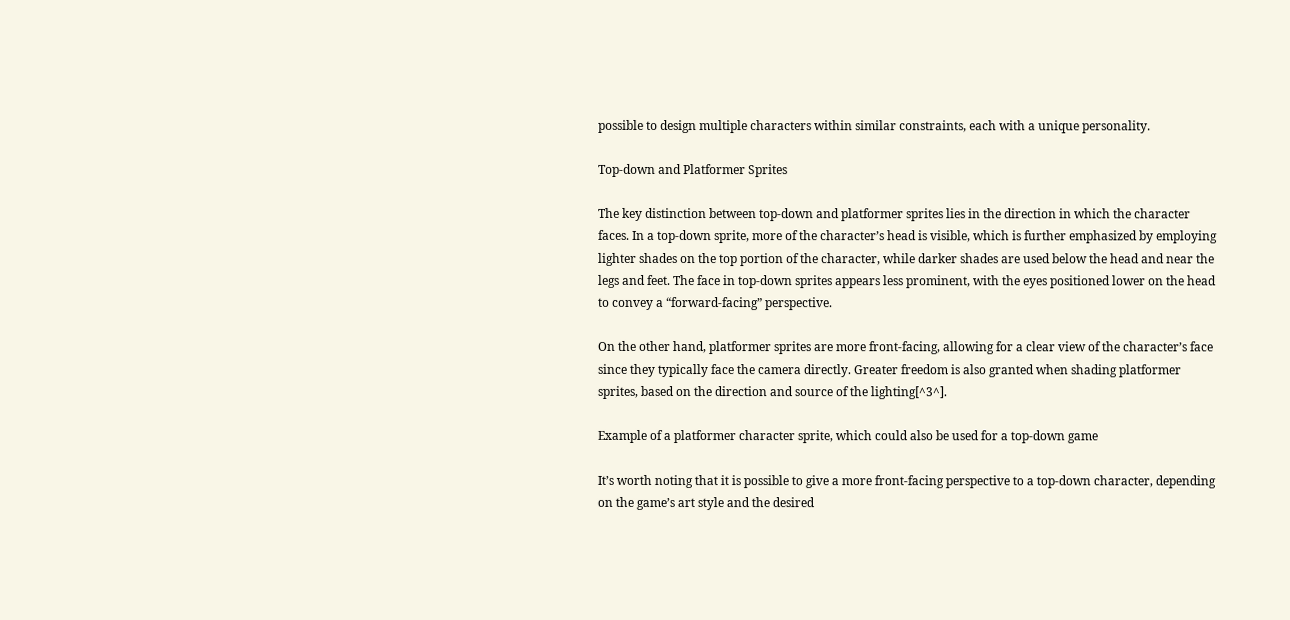possible to design multiple characters within similar constraints, each with a unique personality.

Top-down and Platformer Sprites

The key distinction between top-down and platformer sprites lies in the direction in which the character faces. In a top-down sprite, more of the character’s head is visible, which is further emphasized by employing lighter shades on the top portion of the character, while darker shades are used below the head and near the legs and feet. The face in top-down sprites appears less prominent, with the eyes positioned lower on the head to convey a “forward-facing” perspective.

On the other hand, platformer sprites are more front-facing, allowing for a clear view of the character’s face since they typically face the camera directly. Greater freedom is also granted when shading platformer sprites, based on the direction and source of the lighting[^3^].

Example of a platformer character sprite, which could also be used for a top-down game

It’s worth noting that it is possible to give a more front-facing perspective to a top-down character, depending on the game’s art style and the desired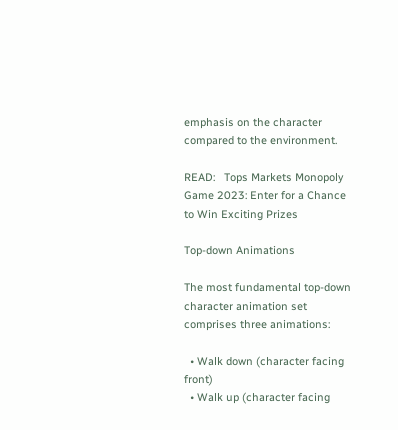emphasis on the character compared to the environment.

READ:   Tops Markets Monopoly Game 2023: Enter for a Chance to Win Exciting Prizes

Top-down Animations

The most fundamental top-down character animation set comprises three animations:

  • Walk down (character facing front)
  • Walk up (character facing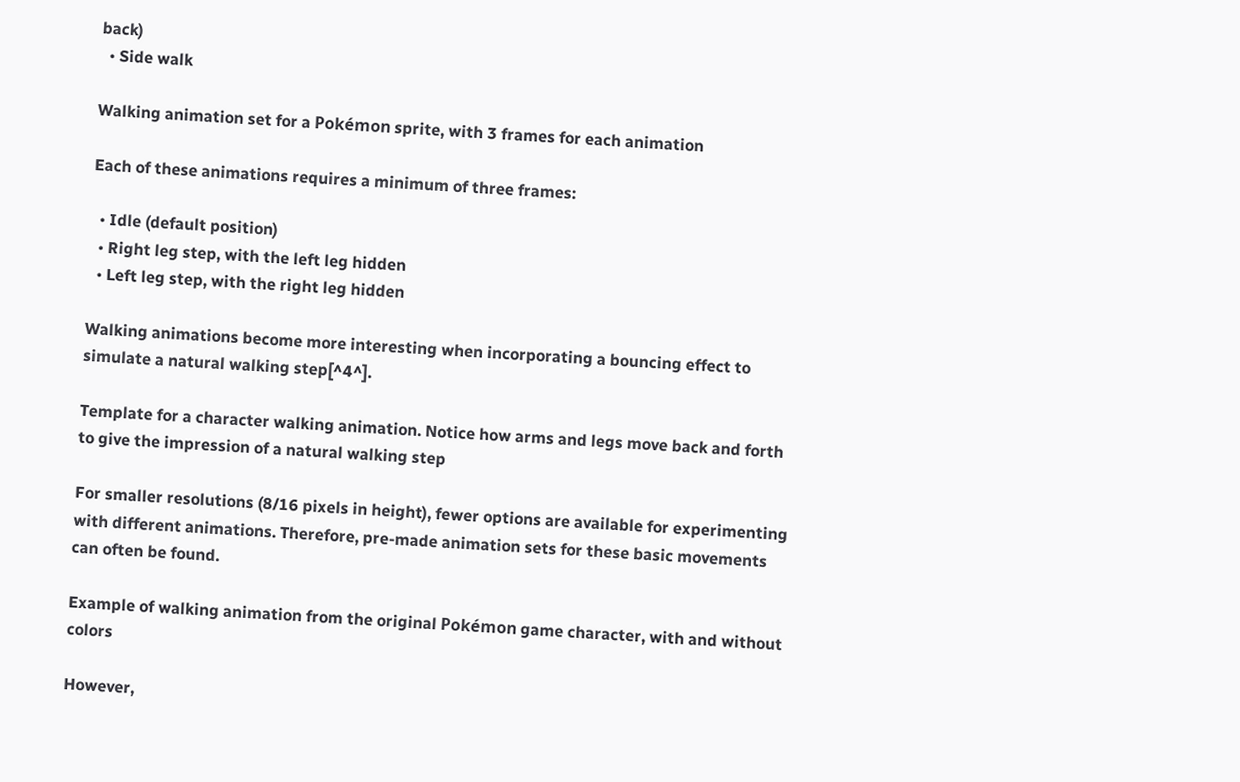back)
  • Side walk

Walking animation set for a Pokémon sprite, with 3 frames for each animation

Each of these animations requires a minimum of three frames:

  • Idle (default position)
  • Right leg step, with the left leg hidden
  • Left leg step, with the right leg hidden

Walking animations become more interesting when incorporating a bouncing effect to simulate a natural walking step[^4^].

Template for a character walking animation. Notice how arms and legs move back and forth to give the impression of a natural walking step

For smaller resolutions (8/16 pixels in height), fewer options are available for experimenting with different animations. Therefore, pre-made animation sets for these basic movements can often be found.

Example of walking animation from the original Pokémon game character, with and without colors

However,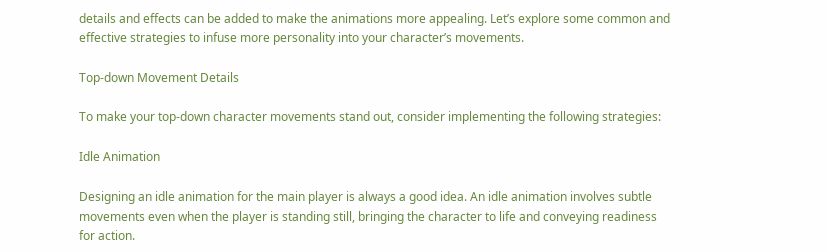details and effects can be added to make the animations more appealing. Let’s explore some common and effective strategies to infuse more personality into your character’s movements.

Top-down Movement Details

To make your top-down character movements stand out, consider implementing the following strategies:

Idle Animation

Designing an idle animation for the main player is always a good idea. An idle animation involves subtle movements even when the player is standing still, bringing the character to life and conveying readiness for action.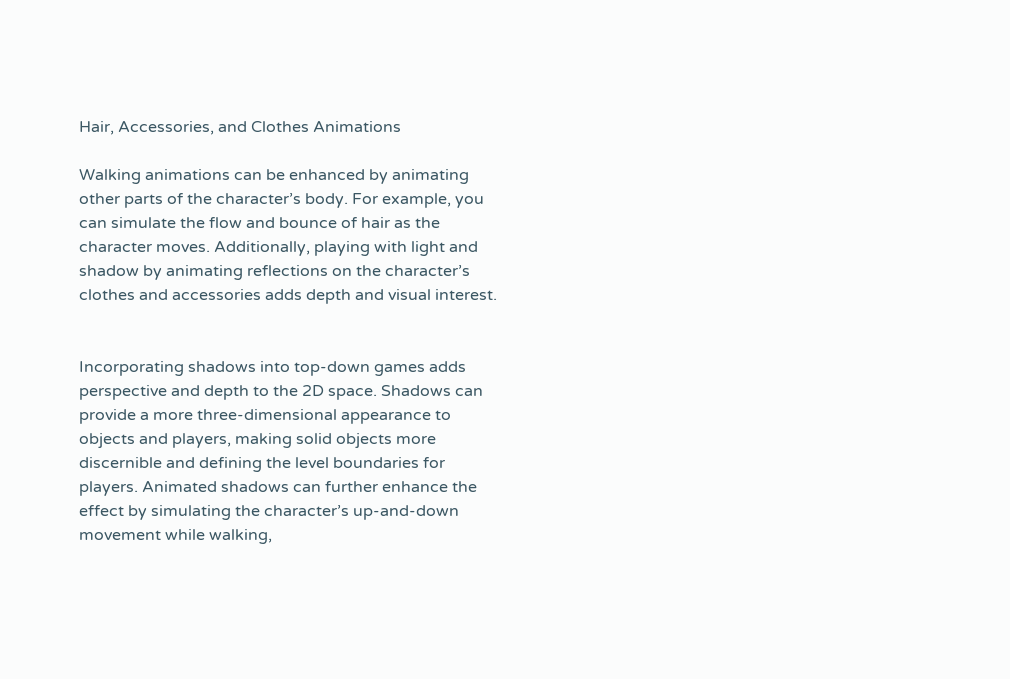Hair, Accessories, and Clothes Animations

Walking animations can be enhanced by animating other parts of the character’s body. For example, you can simulate the flow and bounce of hair as the character moves. Additionally, playing with light and shadow by animating reflections on the character’s clothes and accessories adds depth and visual interest.


Incorporating shadows into top-down games adds perspective and depth to the 2D space. Shadows can provide a more three-dimensional appearance to objects and players, making solid objects more discernible and defining the level boundaries for players. Animated shadows can further enhance the effect by simulating the character’s up-and-down movement while walking,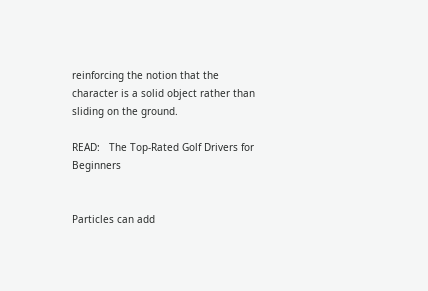reinforcing the notion that the character is a solid object rather than sliding on the ground.

READ:   The Top-Rated Golf Drivers for Beginners


Particles can add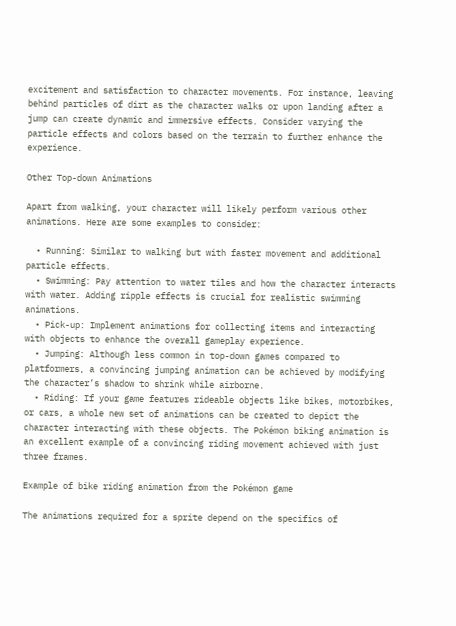excitement and satisfaction to character movements. For instance, leaving behind particles of dirt as the character walks or upon landing after a jump can create dynamic and immersive effects. Consider varying the particle effects and colors based on the terrain to further enhance the experience.

Other Top-down Animations

Apart from walking, your character will likely perform various other animations. Here are some examples to consider:

  • Running: Similar to walking but with faster movement and additional particle effects.
  • Swimming: Pay attention to water tiles and how the character interacts with water. Adding ripple effects is crucial for realistic swimming animations.
  • Pick-up: Implement animations for collecting items and interacting with objects to enhance the overall gameplay experience.
  • Jumping: Although less common in top-down games compared to platformers, a convincing jumping animation can be achieved by modifying the character’s shadow to shrink while airborne.
  • Riding: If your game features rideable objects like bikes, motorbikes, or cars, a whole new set of animations can be created to depict the character interacting with these objects. The Pokémon biking animation is an excellent example of a convincing riding movement achieved with just three frames.

Example of bike riding animation from the Pokémon game

The animations required for a sprite depend on the specifics of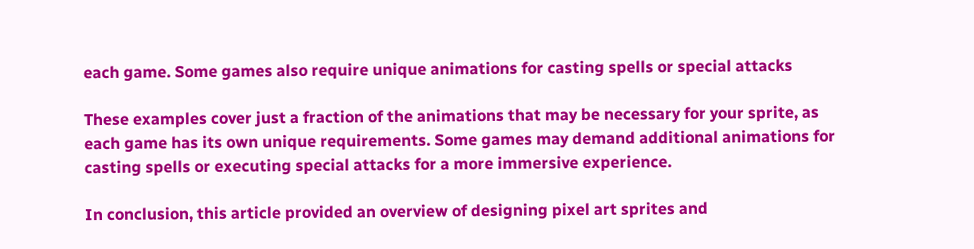each game. Some games also require unique animations for casting spells or special attacks

These examples cover just a fraction of the animations that may be necessary for your sprite, as each game has its own unique requirements. Some games may demand additional animations for casting spells or executing special attacks for a more immersive experience.

In conclusion, this article provided an overview of designing pixel art sprites and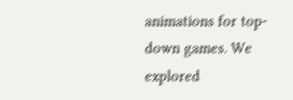animations for top-down games. We explored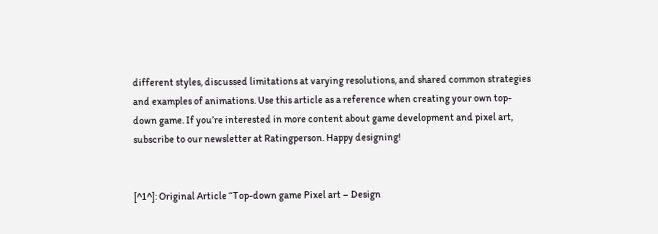different styles, discussed limitations at varying resolutions, and shared common strategies and examples of animations. Use this article as a reference when creating your own top-down game. If you’re interested in more content about game development and pixel art, subscribe to our newsletter at Ratingperson. Happy designing!


[^1^]: Original Article “Top-down game Pixel art – Design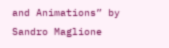and Animations” by Sandro Maglione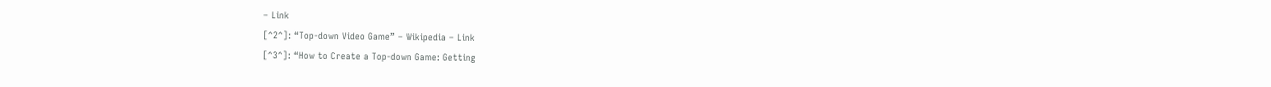– Link
[^2^]: “Top-down Video Game” – Wikipedia – Link
[^3^]: “How to Create a Top-down Game: Getting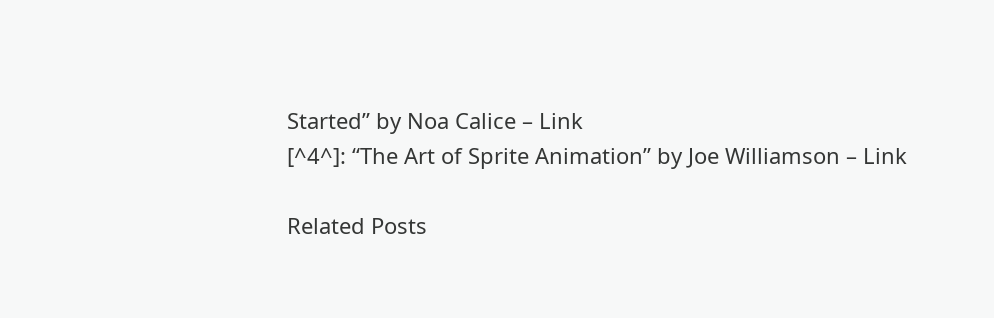Started” by Noa Calice – Link
[^4^]: “The Art of Sprite Animation” by Joe Williamson – Link

Related Posts